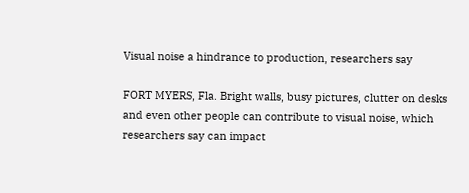Visual noise a hindrance to production, researchers say

FORT MYERS, Fla. Bright walls, busy pictures, clutter on desks and even other people can contribute to visual noise, which researchers say can impact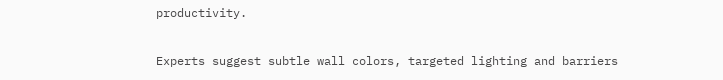productivity.

Experts suggest subtle wall colors, targeted lighting and barriers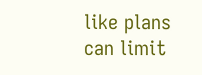like plans can limit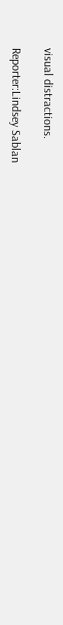visual distractions.

Reporter:Lindsey Sablan